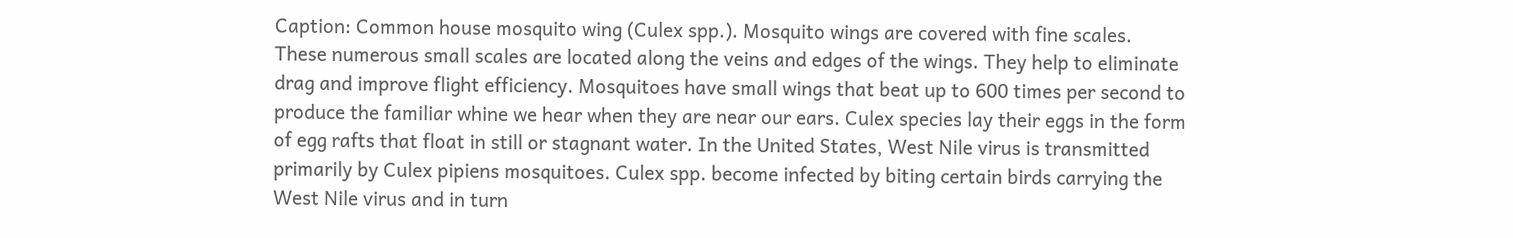Caption: Common house mosquito wing (Culex spp.). Mosquito wings are covered with fine scales. These numerous small scales are located along the veins and edges of the wings. They help to eliminate drag and improve flight efficiency. Mosquitoes have small wings that beat up to 600 times per second to produce the familiar whine we hear when they are near our ears. Culex species lay their eggs in the form of egg rafts that float in still or stagnant water. In the United States, West Nile virus is transmitted primarily by Culex pipiens mosquitoes. Culex spp. become infected by biting certain birds carrying the West Nile virus and in turn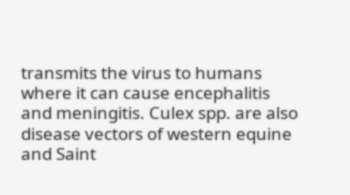transmits the virus to humans where it can cause encephalitis and meningitis. Culex spp. are also disease vectors of western equine and Saint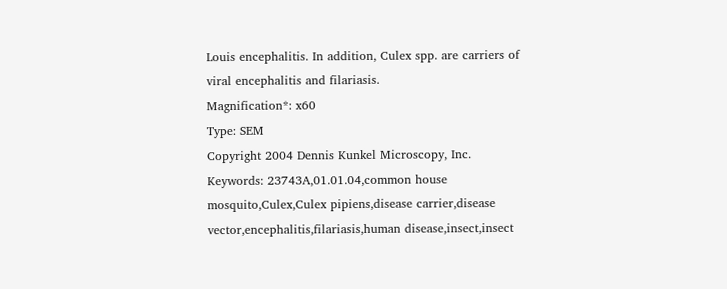Louis encephalitis. In addition, Culex spp. are carriers of viral encephalitis and filariasis.
Magnification*: x60
Type: SEM
Copyright 2004 Dennis Kunkel Microscopy, Inc.
Keywords: 23743A,01.01.04,common house mosquito,Culex,Culex pipiens,disease carrier,disease vector,encephalitis,filariasis,human disease,insect,insect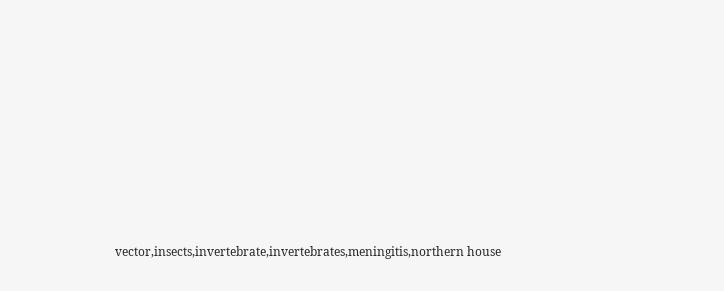vector,insects,invertebrate,invertebrates,meningitis,northern house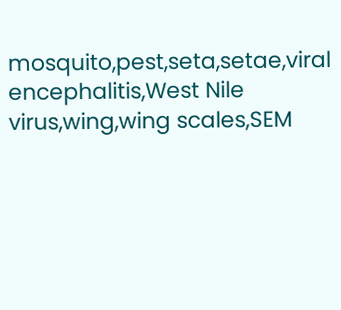mosquito,pest,seta,setae,viral encephalitis,West Nile virus,wing,wing scales,SEM